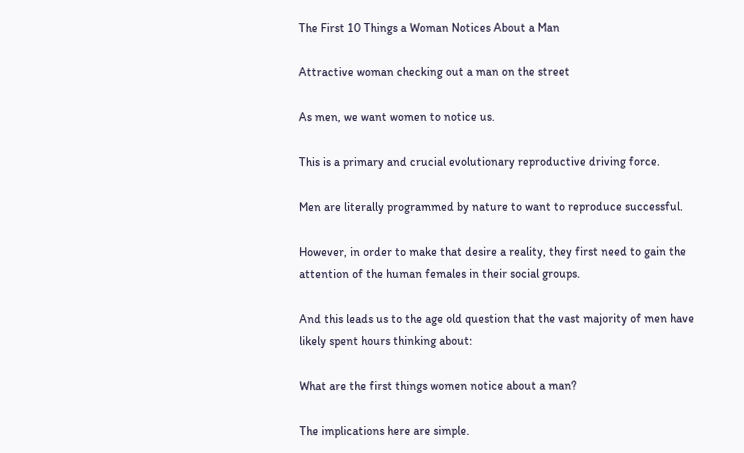The First 10 Things a Woman Notices About a Man

Attractive woman checking out a man on the street

As men, we want women to notice us.

This is a primary and crucial evolutionary reproductive driving force.

Men are literally programmed by nature to want to reproduce successful.

However, in order to make that desire a reality, they first need to gain the attention of the human females in their social groups.

And this leads us to the age old question that the vast majority of men have likely spent hours thinking about:

What are the first things women notice about a man?

The implications here are simple.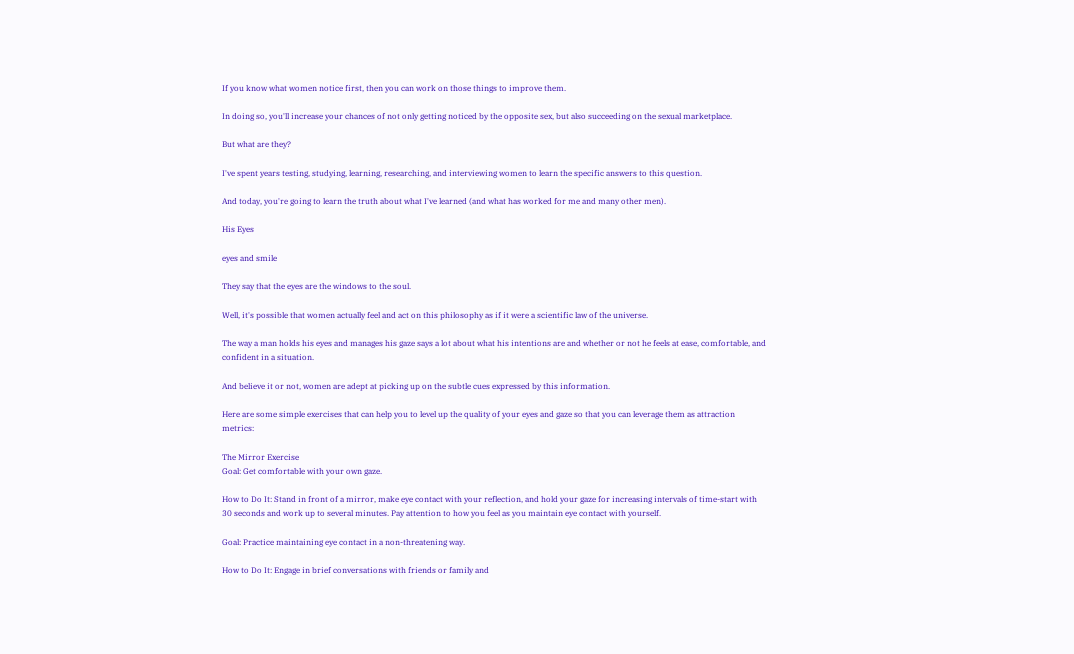If you know what women notice first, then you can work on those things to improve them.

In doing so, you'll increase your chances of not only getting noticed by the opposite sex, but also succeeding on the sexual marketplace.

But what are they?

I've spent years testing, studying, learning, researching, and interviewing women to learn the specific answers to this question.

And today, you're going to learn the truth about what I've learned (and what has worked for me and many other men).

His Eyes

eyes and smile

They say that the eyes are the windows to the soul.

Well, it's possible that women actually feel and act on this philosophy as if it were a scientific law of the universe.

The way a man holds his eyes and manages his gaze says a lot about what his intentions are and whether or not he feels at ease, comfortable, and confident in a situation.

And believe it or not, women are adept at picking up on the subtle cues expressed by this information.

Here are some simple exercises that can help you to level up the quality of your eyes and gaze so that you can leverage them as attraction metrics:

The Mirror Exercise
Goal: Get comfortable with your own gaze.

How to Do It: Stand in front of a mirror, make eye contact with your reflection, and hold your gaze for increasing intervals of time-start with 30 seconds and work up to several minutes. Pay attention to how you feel as you maintain eye contact with yourself.

Goal: Practice maintaining eye contact in a non-threatening way.

How to Do It: Engage in brief conversations with friends or family and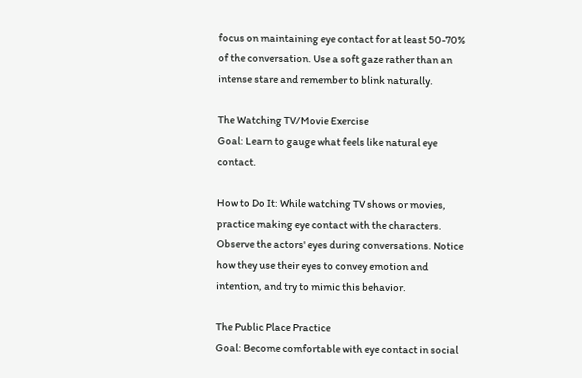focus on maintaining eye contact for at least 50-70% of the conversation. Use a soft gaze rather than an intense stare and remember to blink naturally.

The Watching TV/Movie Exercise
Goal: Learn to gauge what feels like natural eye contact.

How to Do It: While watching TV shows or movies, practice making eye contact with the characters. Observe the actors' eyes during conversations. Notice how they use their eyes to convey emotion and intention, and try to mimic this behavior.

The Public Place Practice
Goal: Become comfortable with eye contact in social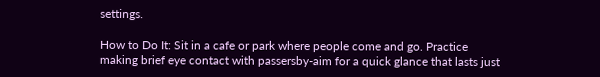settings.

How to Do It: Sit in a cafe or park where people come and go. Practice making brief eye contact with passersby-aim for a quick glance that lasts just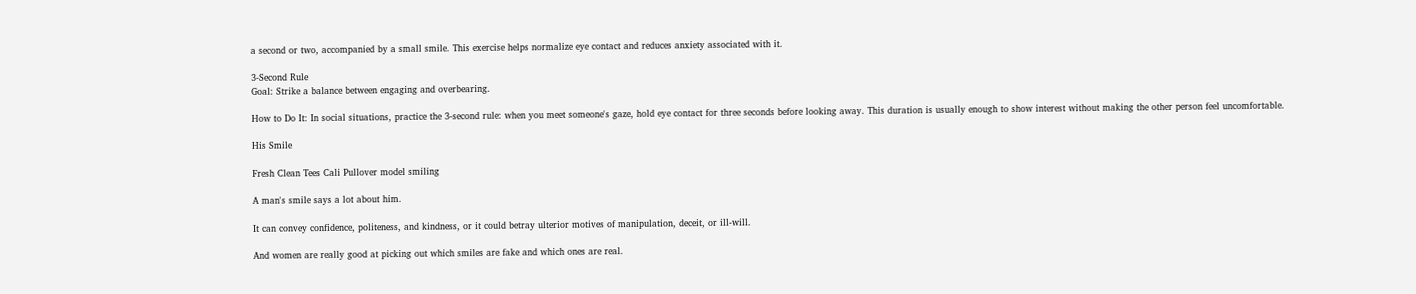a second or two, accompanied by a small smile. This exercise helps normalize eye contact and reduces anxiety associated with it.

3-Second Rule
Goal: Strike a balance between engaging and overbearing.

How to Do It: In social situations, practice the 3-second rule: when you meet someone's gaze, hold eye contact for three seconds before looking away. This duration is usually enough to show interest without making the other person feel uncomfortable.

His Smile

Fresh Clean Tees Cali Pullover model smiling

A man's smile says a lot about him.

It can convey confidence, politeness, and kindness, or it could betray ulterior motives of manipulation, deceit, or ill-will.

And women are really good at picking out which smiles are fake and which ones are real.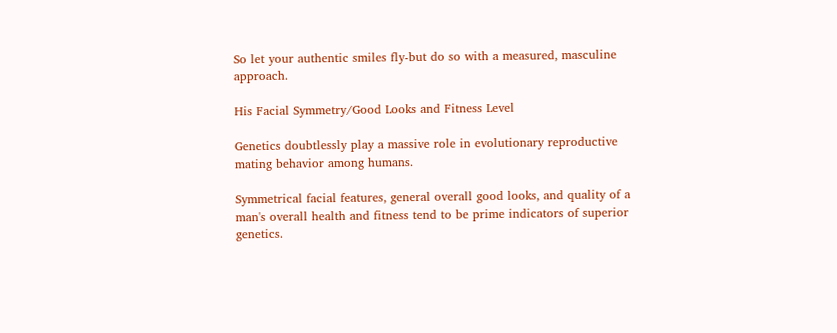So let your authentic smiles fly-but do so with a measured, masculine approach.

His Facial Symmetry/Good Looks and Fitness Level

Genetics doubtlessly play a massive role in evolutionary reproductive mating behavior among humans.

Symmetrical facial features, general overall good looks, and quality of a man's overall health and fitness tend to be prime indicators of superior genetics.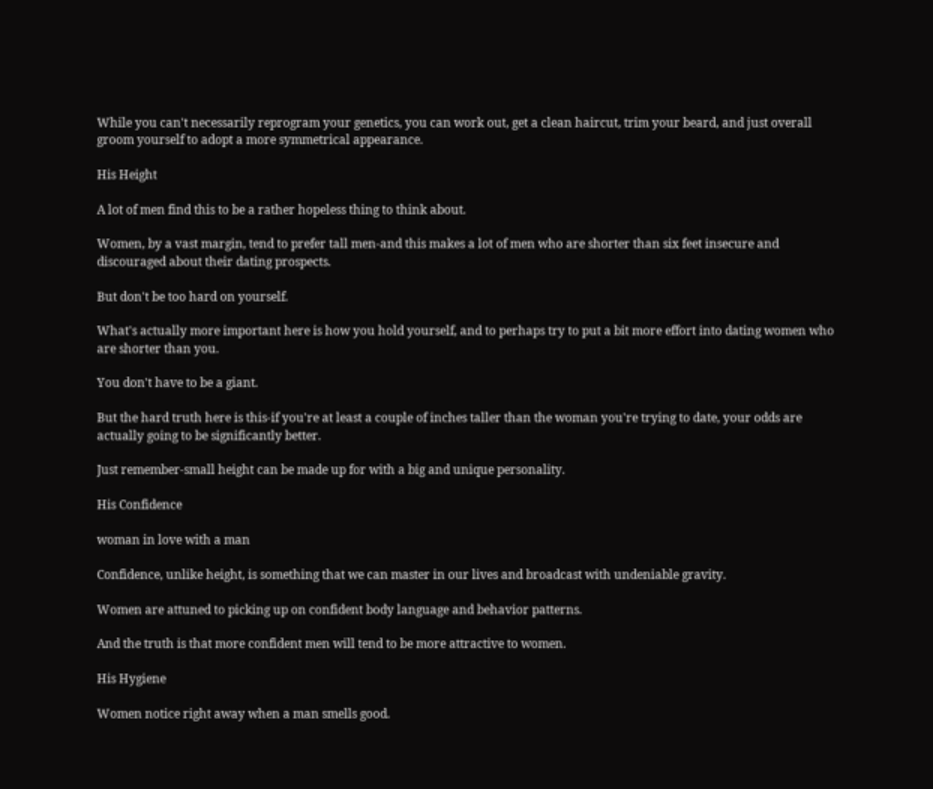While you can't necessarily reprogram your genetics, you can work out, get a clean haircut, trim your beard, and just overall groom yourself to adopt a more symmetrical appearance.

His Height

A lot of men find this to be a rather hopeless thing to think about.

Women, by a vast margin, tend to prefer tall men-and this makes a lot of men who are shorter than six feet insecure and discouraged about their dating prospects.

But don't be too hard on yourself.

What's actually more important here is how you hold yourself, and to perhaps try to put a bit more effort into dating women who are shorter than you.

You don't have to be a giant.

But the hard truth here is this-if you're at least a couple of inches taller than the woman you're trying to date, your odds are actually going to be significantly better.

Just remember-small height can be made up for with a big and unique personality.

His Confidence

woman in love with a man

Confidence, unlike height, is something that we can master in our lives and broadcast with undeniable gravity.

Women are attuned to picking up on confident body language and behavior patterns.

And the truth is that more confident men will tend to be more attractive to women.

His Hygiene

Women notice right away when a man smells good.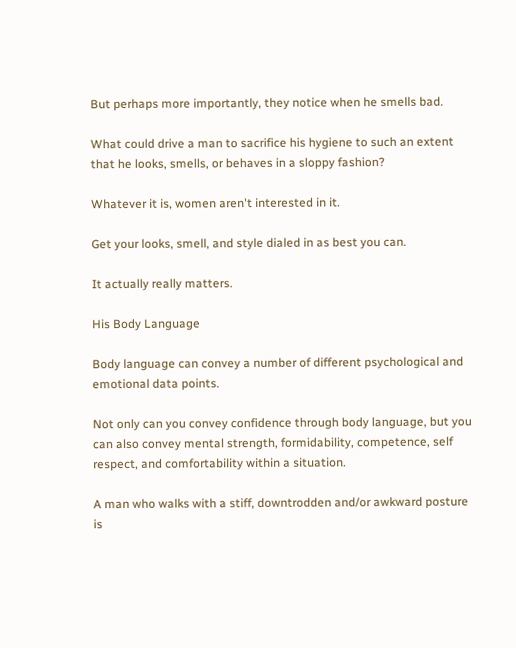But perhaps more importantly, they notice when he smells bad.

What could drive a man to sacrifice his hygiene to such an extent that he looks, smells, or behaves in a sloppy fashion?

Whatever it is, women aren't interested in it.

Get your looks, smell, and style dialed in as best you can.

It actually really matters.

His Body Language

Body language can convey a number of different psychological and emotional data points.

Not only can you convey confidence through body language, but you can also convey mental strength, formidability, competence, self respect, and comfortability within a situation.

A man who walks with a stiff, downtrodden and/or awkward posture is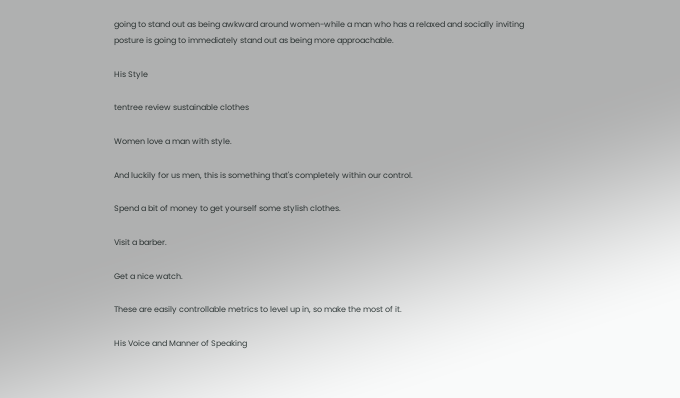going to stand out as being awkward around women-while a man who has a relaxed and socially inviting posture is going to immediately stand out as being more approachable.

His Style

tentree review sustainable clothes

Women love a man with style.

And luckily for us men, this is something that's completely within our control.

Spend a bit of money to get yourself some stylish clothes.

Visit a barber.

Get a nice watch.

These are easily controllable metrics to level up in, so make the most of it.

His Voice and Manner of Speaking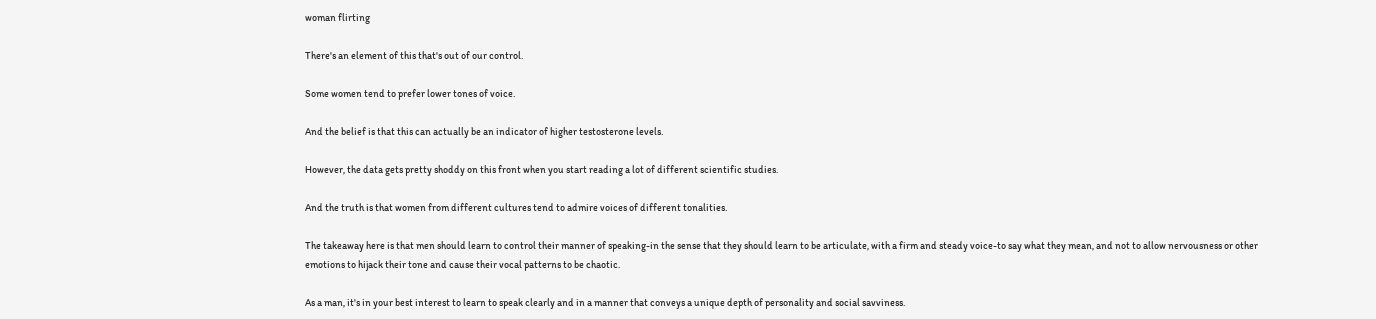woman flirting

There's an element of this that's out of our control.

Some women tend to prefer lower tones of voice.

And the belief is that this can actually be an indicator of higher testosterone levels.

However, the data gets pretty shoddy on this front when you start reading a lot of different scientific studies.

And the truth is that women from different cultures tend to admire voices of different tonalities.

The takeaway here is that men should learn to control their manner of speaking-in the sense that they should learn to be articulate, with a firm and steady voice-to say what they mean, and not to allow nervousness or other emotions to hijack their tone and cause their vocal patterns to be chaotic.

As a man, it's in your best interest to learn to speak clearly and in a manner that conveys a unique depth of personality and social savviness.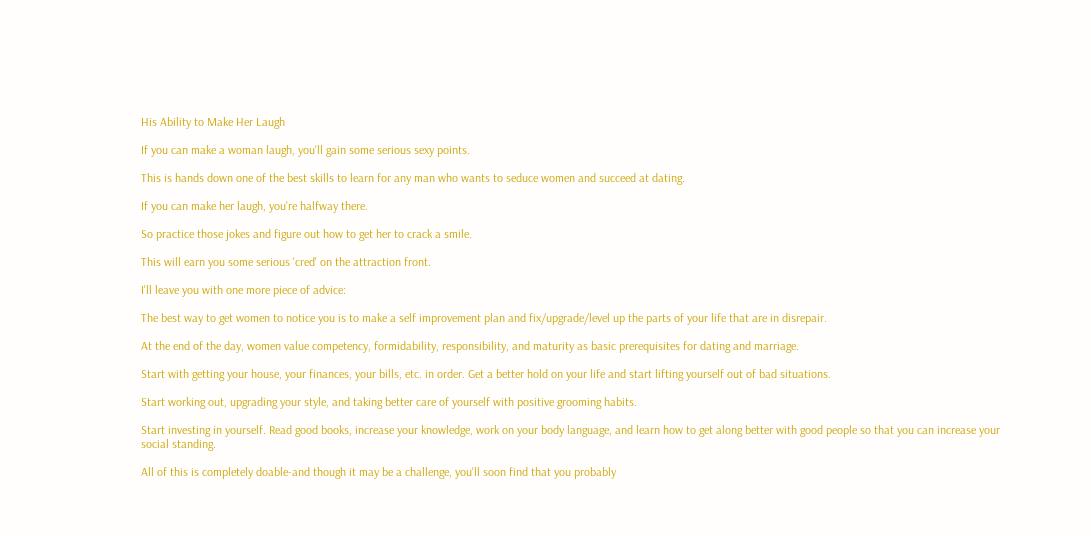His Ability to Make Her Laugh

If you can make a woman laugh, you'll gain some serious sexy points.

This is hands down one of the best skills to learn for any man who wants to seduce women and succeed at dating.

If you can make her laugh, you're halfway there.

So practice those jokes and figure out how to get her to crack a smile.

This will earn you some serious 'cred' on the attraction front.

I'll leave you with one more piece of advice:

The best way to get women to notice you is to make a self improvement plan and fix/upgrade/level up the parts of your life that are in disrepair.

At the end of the day, women value competency, formidability, responsibility, and maturity as basic prerequisites for dating and marriage.

Start with getting your house, your finances, your bills, etc. in order. Get a better hold on your life and start lifting yourself out of bad situations.

Start working out, upgrading your style, and taking better care of yourself with positive grooming habits.

Start investing in yourself. Read good books, increase your knowledge, work on your body language, and learn how to get along better with good people so that you can increase your social standing.

All of this is completely doable-and though it may be a challenge, you'll soon find that you probably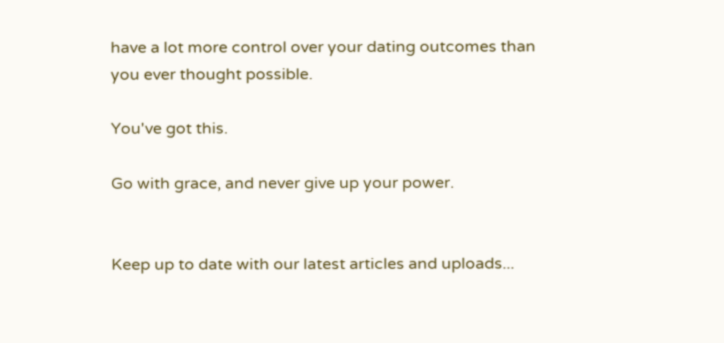have a lot more control over your dating outcomes than you ever thought possible.

You've got this.

Go with grace, and never give up your power.


Keep up to date with our latest articles and uploads...